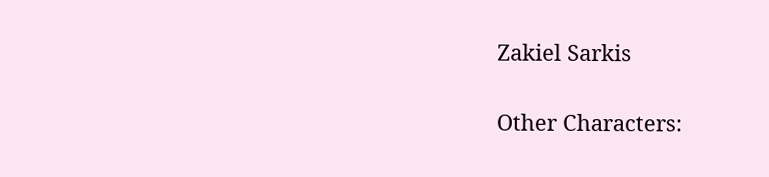Zakiel Sarkis

Other Characters: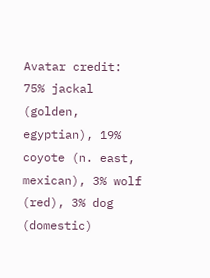Avatar credit:
75% jackal (golden, egyptian), 19% coyote (n. east, mexican), 3% wolf (red), 3% dog (domestic)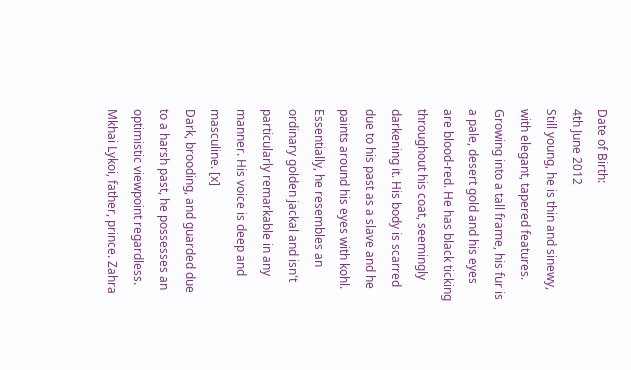Date of Birth:
4th June 2012
Still young, he is thin and sinewy, with elegant, tapered features. Growing into a tall frame, his fur is a pale, desert gold and his eyes are blood-red. He has black ticking throughout his coat, seemingly darkening it. His body is scarred due to his past as a slave and he paints around his eyes with kohl. Essentially, he resembles an ordinary golden jackal and isn't particularly remarkable in any manner. His voice is deep and masculine. [x]
Dark, brooding, and guarded due to a harsh past, he possesses an optimistic viewpoint regardless.
Mkhai Lykoi, father, prince. Zahra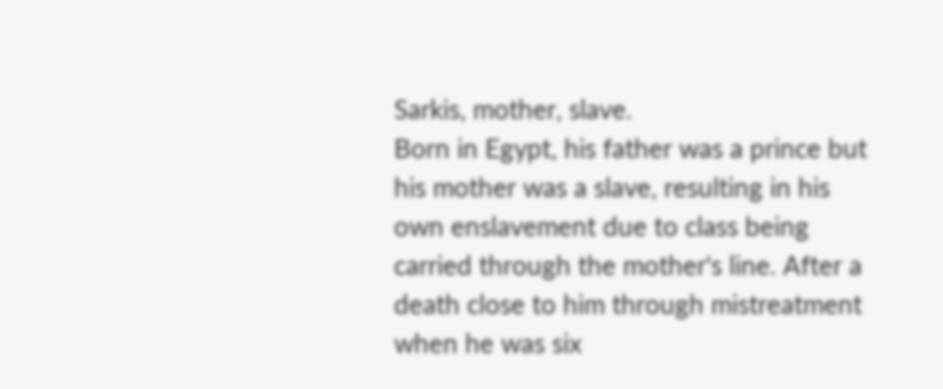Sarkis, mother, slave.
Born in Egypt, his father was a prince but his mother was a slave, resulting in his own enslavement due to class being carried through the mother's line. After a death close to him through mistreatment when he was six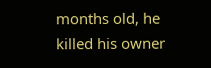months old, he killed his owner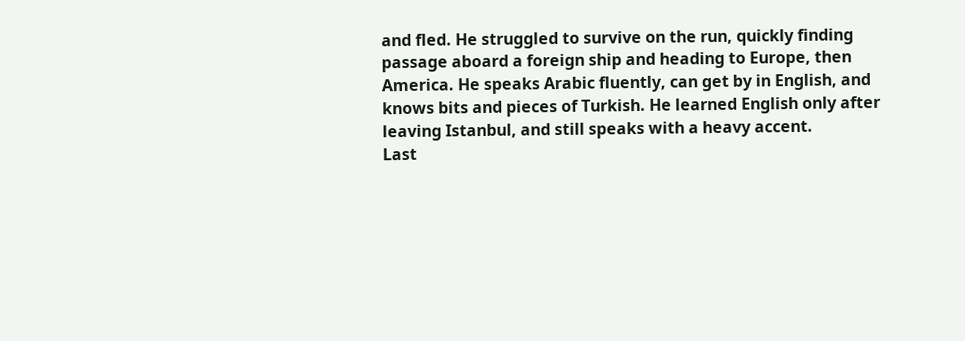and fled. He struggled to survive on the run, quickly finding passage aboard a foreign ship and heading to Europe, then America. He speaks Arabic fluently, can get by in English, and knows bits and pieces of Turkish. He learned English only after leaving Istanbul, and still speaks with a heavy accent.
Last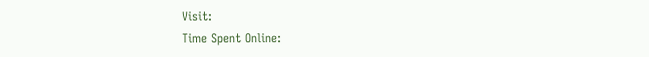Visit:
Time Spent Online: